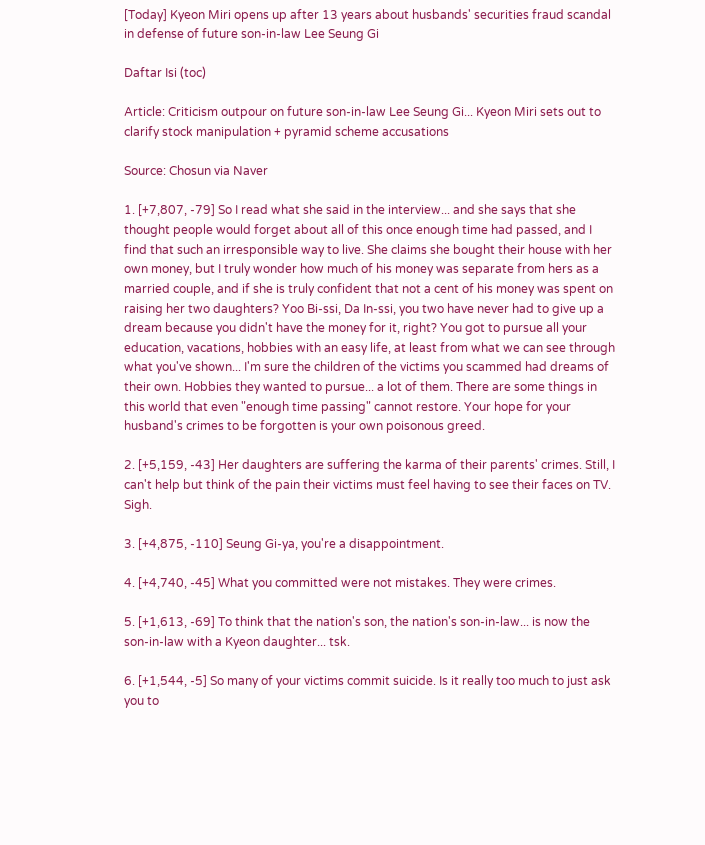[Today] Kyeon Miri opens up after 13 years about husbands' securities fraud scandal in defense of future son-in-law Lee Seung Gi

Daftar Isi (toc)

Article: Criticism outpour on future son-in-law Lee Seung Gi... Kyeon Miri sets out to clarify stock manipulation + pyramid scheme accusations

Source: Chosun via Naver

1. [+7,807, -79] So I read what she said in the interview... and she says that she thought people would forget about all of this once enough time had passed, and I find that such an irresponsible way to live. She claims she bought their house with her own money, but I truly wonder how much of his money was separate from hers as a married couple, and if she is truly confident that not a cent of his money was spent on raising her two daughters? Yoo Bi-ssi, Da In-ssi, you two have never had to give up a dream because you didn't have the money for it, right? You got to pursue all your education, vacations, hobbies with an easy life, at least from what we can see through what you've shown... I'm sure the children of the victims you scammed had dreams of their own. Hobbies they wanted to pursue... a lot of them. There are some things in this world that even "enough time passing" cannot restore. Your hope for your husband's crimes to be forgotten is your own poisonous greed.

2. [+5,159, -43] Her daughters are suffering the karma of their parents' crimes. Still, I can't help but think of the pain their victims must feel having to see their faces on TV. Sigh.

3. [+4,875, -110] Seung Gi-ya, you're a disappointment.

4. [+4,740, -45] What you committed were not mistakes. They were crimes.

5. [+1,613, -69] To think that the nation's son, the nation's son-in-law... is now the son-in-law with a Kyeon daughter... tsk.

6. [+1,544, -5] So many of your victims commit suicide. Is it really too much to just ask you to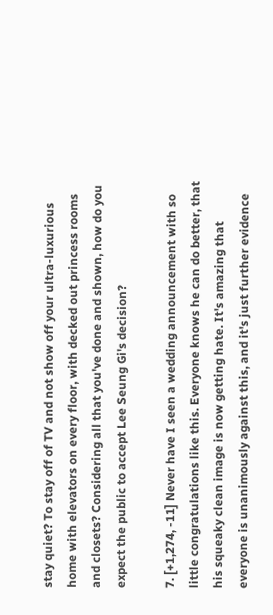stay quiet? To stay off of TV and not show off your ultra-luxurious home with elevators on every floor, with decked out princess rooms and closets? Considering all that you've done and shown, how do you expect the public to accept Lee Seung Gi's decision?

7. [+1,274, -11] Never have I seen a wedding announcement with so little congratulations like this. Everyone knows he can do better, that his squeaky clean image is now getting hate. It's amazing that everyone is unanimously against this, and it's just further evidence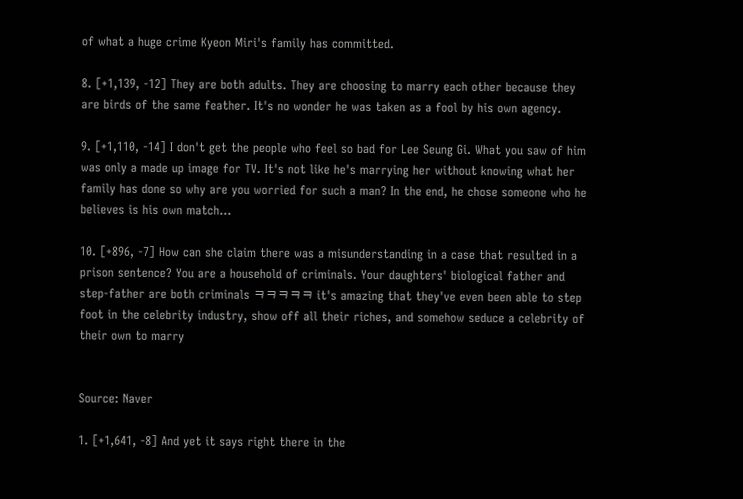of what a huge crime Kyeon Miri's family has committed.

8. [+1,139, -12] They are both adults. They are choosing to marry each other because they are birds of the same feather. It's no wonder he was taken as a fool by his own agency.

9. [+1,110, -14] I don't get the people who feel so bad for Lee Seung Gi. What you saw of him was only a made up image for TV. It's not like he's marrying her without knowing what her family has done so why are you worried for such a man? In the end, he chose someone who he believes is his own match...

10. [+896, -7] How can she claim there was a misunderstanding in a case that resulted in a prison sentence? You are a household of criminals. Your daughters' biological father and step-father are both criminals ㅋㅋㅋㅋㅋ it's amazing that they've even been able to step foot in the celebrity industry, show off all their riches, and somehow seduce a celebrity of their own to marry


Source: Naver

1. [+1,641, -8] And yet it says right there in the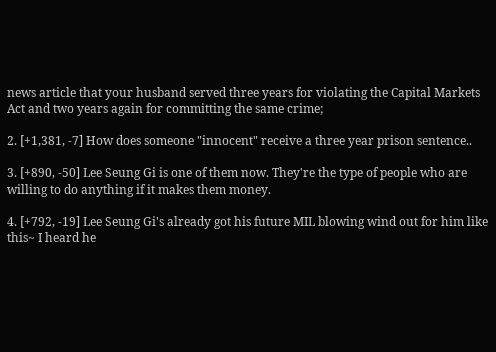news article that your husband served three years for violating the Capital Markets Act and two years again for committing the same crime;

2. [+1,381, -7] How does someone "innocent" receive a three year prison sentence..

3. [+890, -50] Lee Seung Gi is one of them now. They're the type of people who are willing to do anything if it makes them money.

4. [+792, -19] Lee Seung Gi's already got his future MIL blowing wind out for him like this~ I heard he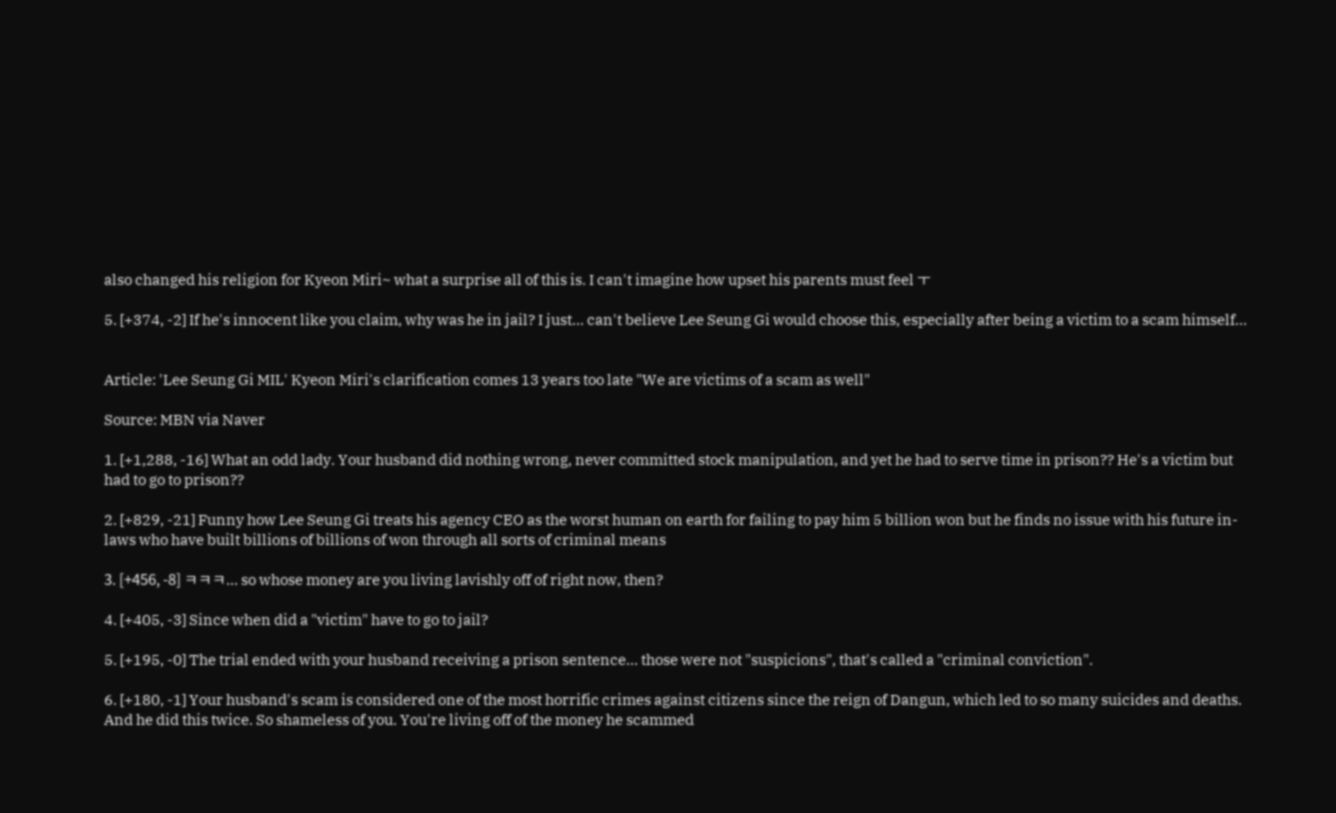also changed his religion for Kyeon Miri~ what a surprise all of this is. I can't imagine how upset his parents must feel ㅜ

5. [+374, -2] If he's innocent like you claim, why was he in jail? I just... can't believe Lee Seung Gi would choose this, especially after being a victim to a scam himself...


Article: 'Lee Seung Gi MIL' Kyeon Miri's clarification comes 13 years too late "We are victims of a scam as well"

Source: MBN via Naver

1. [+1,288, -16] What an odd lady. Your husband did nothing wrong, never committed stock manipulation, and yet he had to serve time in prison?? He's a victim but had to go to prison??

2. [+829, -21] Funny how Lee Seung Gi treats his agency CEO as the worst human on earth for failing to pay him 5 billion won but he finds no issue with his future in-laws who have built billions of billions of won through all sorts of criminal means

3. [+456, -8] ㅋㅋㅋ... so whose money are you living lavishly off of right now, then?

4. [+405, -3] Since when did a "victim" have to go to jail?

5. [+195, -0] The trial ended with your husband receiving a prison sentence... those were not "suspicions", that's called a "criminal conviction".

6. [+180, -1] Your husband's scam is considered one of the most horrific crimes against citizens since the reign of Dangun, which led to so many suicides and deaths. And he did this twice. So shameless of you. You're living off of the money he scammed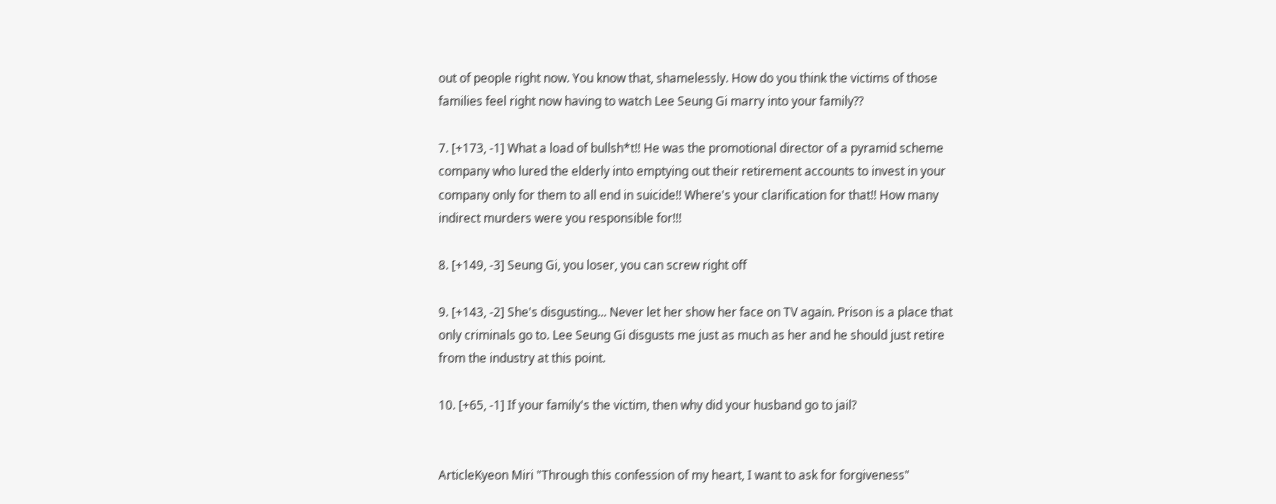out of people right now. You know that, shamelessly. How do you think the victims of those families feel right now having to watch Lee Seung Gi marry into your family??

7. [+173, -1] What a load of bullsh*t!! He was the promotional director of a pyramid scheme company who lured the elderly into emptying out their retirement accounts to invest in your company only for them to all end in suicide!! Where's your clarification for that!! How many indirect murders were you responsible for!!!

8. [+149, -3] Seung Gi, you loser, you can screw right off

9. [+143, -2] She's disgusting... Never let her show her face on TV again. Prison is a place that only criminals go to. Lee Seung Gi disgusts me just as much as her and he should just retire from the industry at this point.

10. [+65, -1] If your family's the victim, then why did your husband go to jail?


ArticleKyeon Miri "Through this confession of my heart, I want to ask for forgiveness"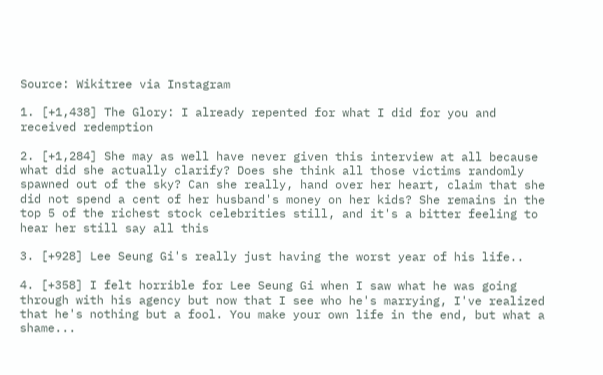Source: Wikitree via Instagram

1. [+1,438] The Glory: I already repented for what I did for you and received redemption

2. [+1,284] She may as well have never given this interview at all because what did she actually clarify? Does she think all those victims randomly spawned out of the sky? Can she really, hand over her heart, claim that she did not spend a cent of her husband's money on her kids? She remains in the top 5 of the richest stock celebrities still, and it's a bitter feeling to hear her still say all this

3. [+928] Lee Seung Gi's really just having the worst year of his life..

4. [+358] I felt horrible for Lee Seung Gi when I saw what he was going through with his agency but now that I see who he's marrying, I've realized that he's nothing but a fool. You make your own life in the end, but what a shame...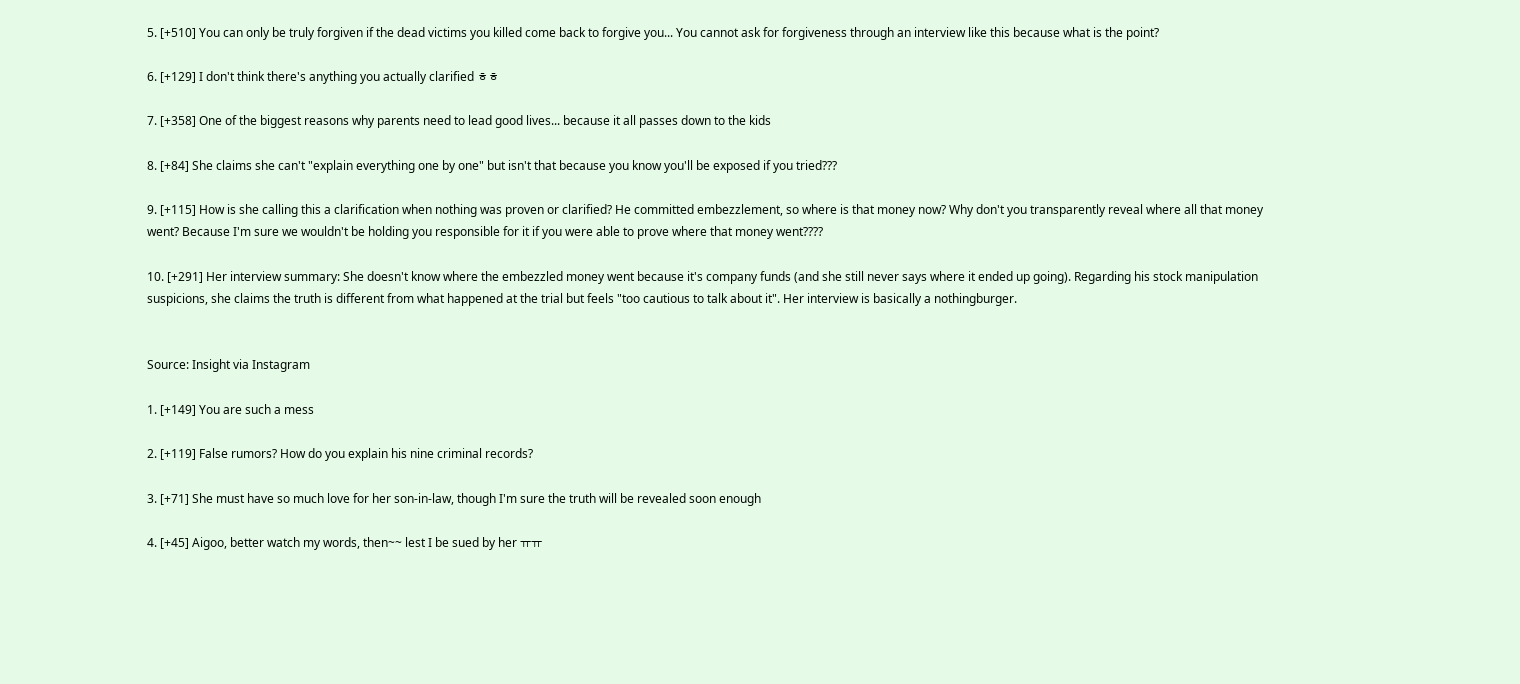5. [+510] You can only be truly forgiven if the dead victims you killed come back to forgive you... You cannot ask for forgiveness through an interview like this because what is the point?

6. [+129] I don't think there's anything you actually clarified ㅎㅎ

7. [+358] One of the biggest reasons why parents need to lead good lives... because it all passes down to the kids

8. [+84] She claims she can't "explain everything one by one" but isn't that because you know you'll be exposed if you tried???

9. [+115] How is she calling this a clarification when nothing was proven or clarified? He committed embezzlement, so where is that money now? Why don't you transparently reveal where all that money went? Because I'm sure we wouldn't be holding you responsible for it if you were able to prove where that money went????

10. [+291] Her interview summary: She doesn't know where the embezzled money went because it's company funds (and she still never says where it ended up going). Regarding his stock manipulation suspicions, she claims the truth is different from what happened at the trial but feels "too cautious to talk about it". Her interview is basically a nothingburger.


Source: Insight via Instagram

1. [+149] You are such a mess

2. [+119] False rumors? How do you explain his nine criminal records?

3. [+71] She must have so much love for her son-in-law, though I'm sure the truth will be revealed soon enough

4. [+45] Aigoo, better watch my words, then~~ lest I be sued by her ㅠㅠ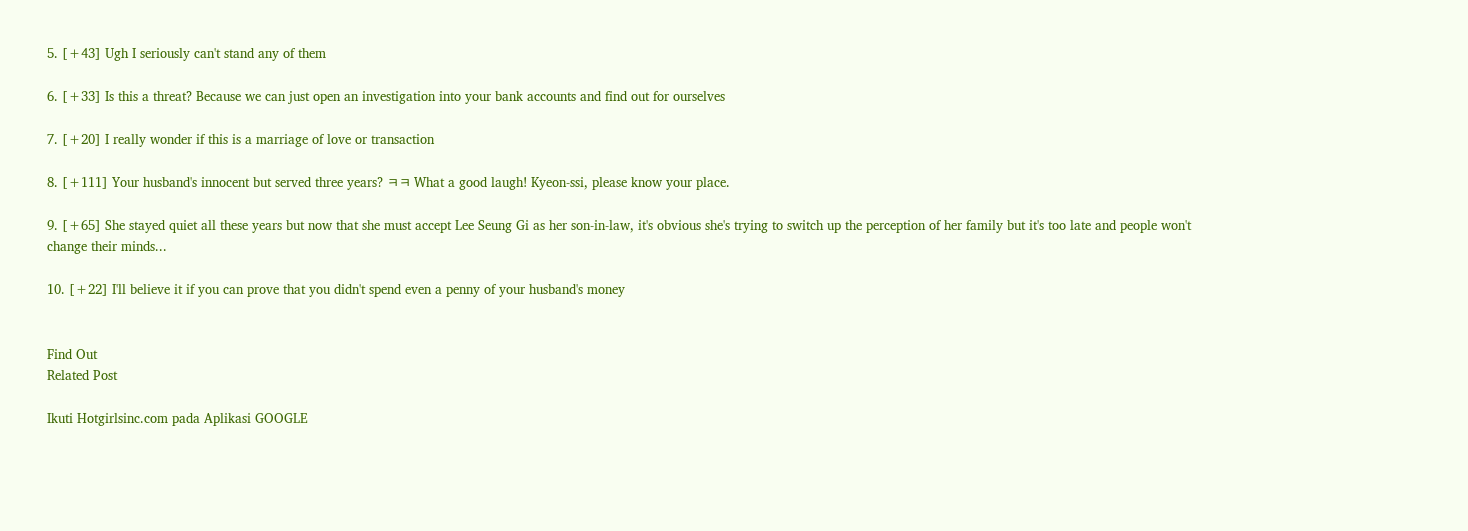5. [+43] Ugh I seriously can't stand any of them

6. [+33] Is this a threat? Because we can just open an investigation into your bank accounts and find out for ourselves

7. [+20] I really wonder if this is a marriage of love or transaction

8. [+111] Your husband's innocent but served three years? ㅋㅋ What a good laugh! Kyeon-ssi, please know your place.

9. [+65] She stayed quiet all these years but now that she must accept Lee Seung Gi as her son-in-law, it's obvious she's trying to switch up the perception of her family but it's too late and people won't change their minds...

10. [+22] I'll believe it if you can prove that you didn't spend even a penny of your husband's money


Find Out
Related Post

Ikuti Hotgirlsinc.com pada Aplikasi GOOGLE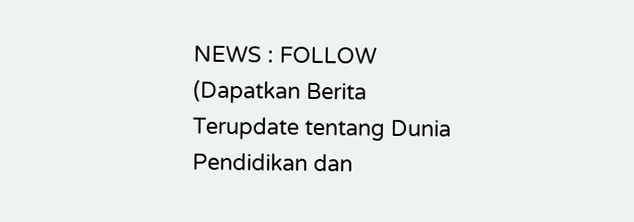NEWS : FOLLOW (Dapatkan Berita Terupdate tentang Dunia Pendidikan dan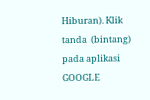Hiburan). Klik tanda  (bintang) pada aplikasi GOOGLE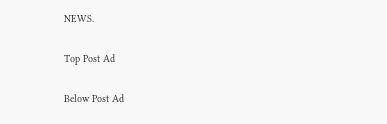NEWS.

Top Post Ad

Below Post Ad